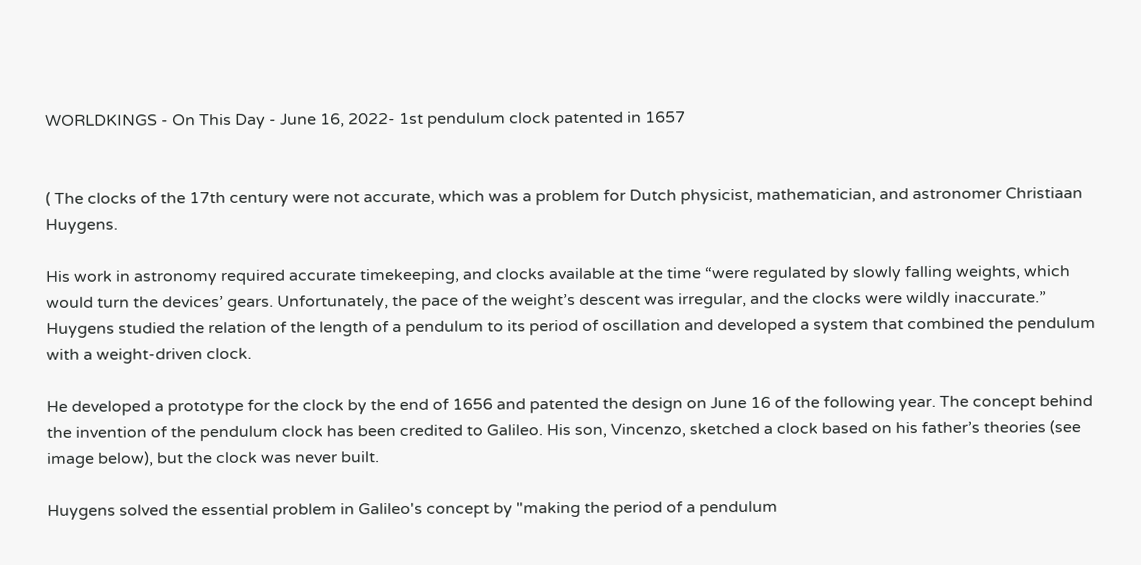WORLDKINGS - On This Day - June 16, 2022- 1st pendulum clock patented in 1657


( The clocks of the 17th century were not accurate, which was a problem for Dutch physicist, mathematician, and astronomer Christiaan Huygens.

His work in astronomy required accurate timekeeping, and clocks available at the time “were regulated by slowly falling weights, which would turn the devices’ gears. Unfortunately, the pace of the weight’s descent was irregular, and the clocks were wildly inaccurate.” Huygens studied the relation of the length of a pendulum to its period of oscillation and developed a system that combined the pendulum with a weight-driven clock.

He developed a prototype for the clock by the end of 1656 and patented the design on June 16 of the following year. The concept behind the invention of the pendulum clock has been credited to Galileo. His son, Vincenzo, sketched a clock based on his father’s theories (see image below), but the clock was never built.

Huygens solved the essential problem in Galileo's concept by "making the period of a pendulum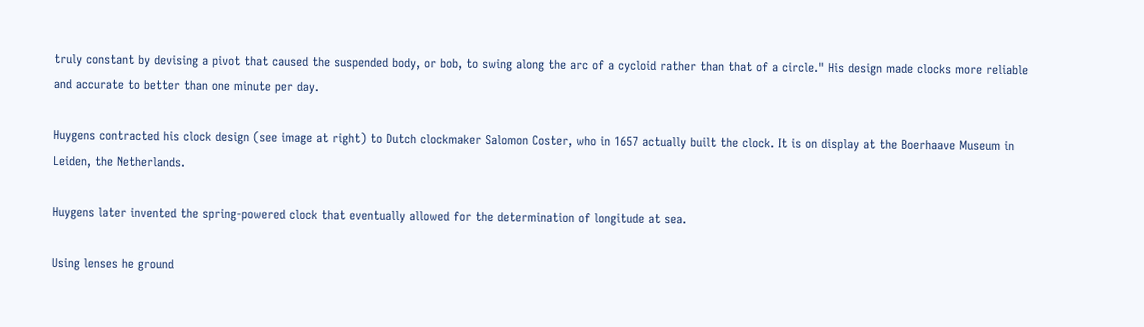truly constant by devising a pivot that caused the suspended body, or bob, to swing along the arc of a cycloid rather than that of a circle." His design made clocks more reliable and accurate to better than one minute per day.

Huygens contracted his clock design (see image at right) to Dutch clockmaker Salomon Coster, who in 1657 actually built the clock. It is on display at the Boerhaave Museum in Leiden, the Netherlands.

Huygens later invented the spring-powered clock that eventually allowed for the determination of longitude at sea.

Using lenses he ground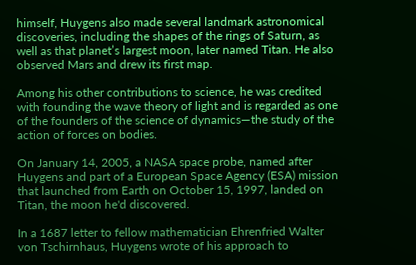himself, Huygens also made several landmark astronomical discoveries, including the shapes of the rings of Saturn, as well as that planet’s largest moon, later named Titan. He also observed Mars and drew its first map.

Among his other contributions to science, he was credited with founding the wave theory of light and is regarded as one of the founders of the science of dynamics—the study of the action of forces on bodies.

On January 14, 2005, a NASA space probe, named after Huygens and part of a European Space Agency (ESA) mission that launched from Earth on October 15, 1997, landed on Titan, the moon he'd discovered.

In a 1687 letter to fellow mathematician Ehrenfried Walter von Tschirnhaus, Huygens wrote of his approach to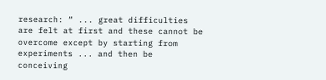research: “ ... great difficulties are felt at first and these cannot be overcome except by starting from experiments ... and then be conceiving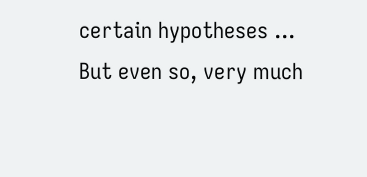certain hypotheses ... But even so, very much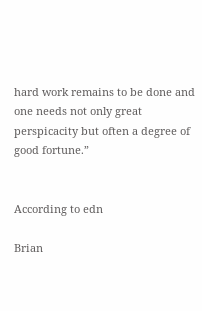hard work remains to be done and one needs not only great perspicacity but often a degree of good fortune.”


According to edn

Brian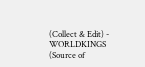(Collect & Edit) - WORLDKINGS (Source of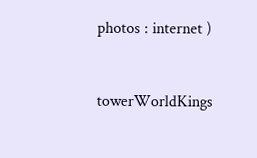photos : internet )


towerWorldKings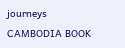journeys
CAMBODIA BOOK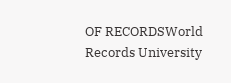OF RECORDSWorld Records University